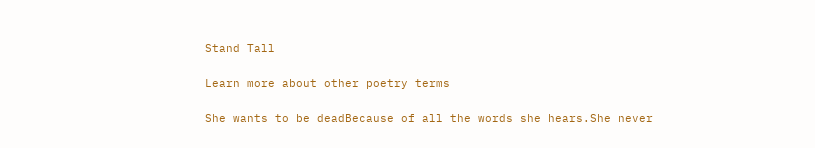Stand Tall

Learn more about other poetry terms

She wants to be deadBecause of all the words she hears.She never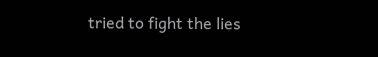tried to fight the lies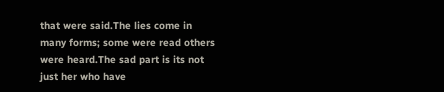that were said.The lies come in many forms; some were read others were heard.The sad part is its not just her who have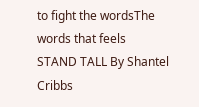to fight the wordsThe words that feels
STAND TALL By Shantel Cribbs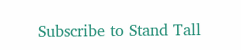Subscribe to Stand Tall